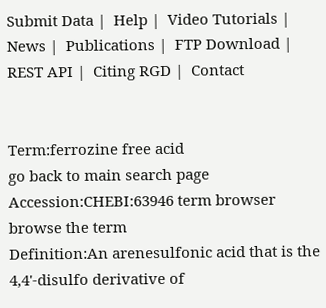Submit Data |  Help |  Video Tutorials |  News |  Publications |  FTP Download |  REST API |  Citing RGD |  Contact


Term:ferrozine free acid
go back to main search page
Accession:CHEBI:63946 term browser browse the term
Definition:An arenesulfonic acid that is the 4,4'-disulfo derivative of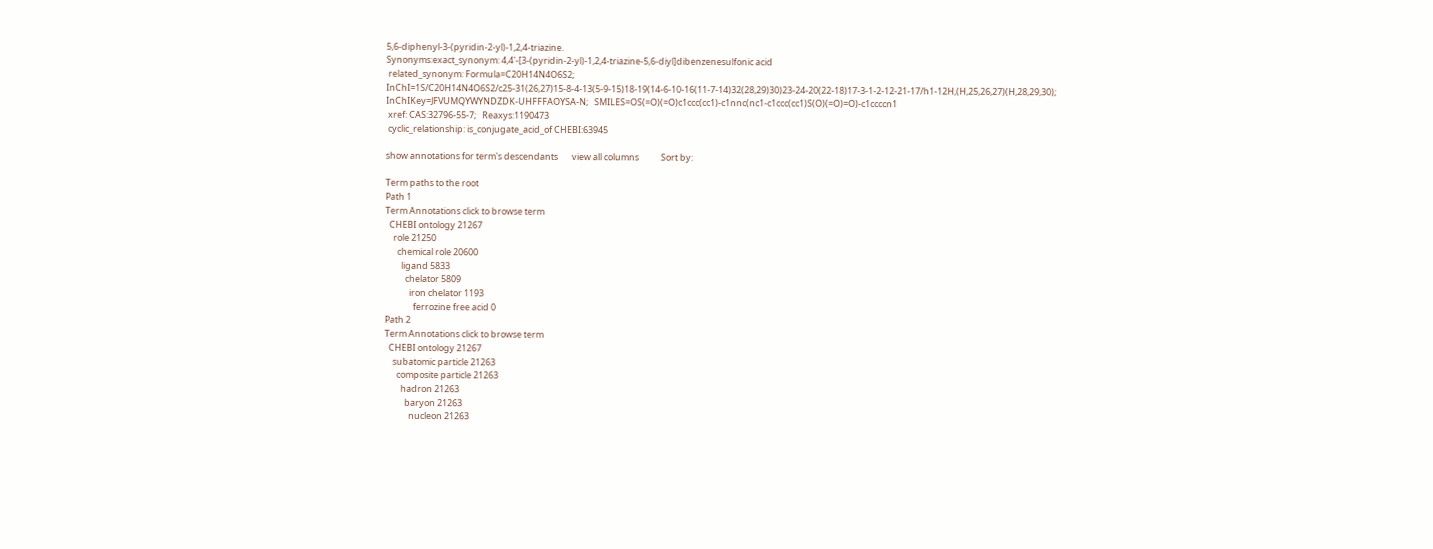5,6-diphenyl-3-(pyridin-2-yl)-1,2,4-triazine.
Synonyms:exact_synonym: 4,4'-[3-(pyridin-2-yl)-1,2,4-triazine-5,6-diyl]dibenzenesulfonic acid
 related_synonym: Formula=C20H14N4O6S2;   InChI=1S/C20H14N4O6S2/c25-31(26,27)15-8-4-13(5-9-15)18-19(14-6-10-16(11-7-14)32(28,29)30)23-24-20(22-18)17-3-1-2-12-21-17/h1-12H,(H,25,26,27)(H,28,29,30);   InChIKey=JFVUMQYWYNDZDK-UHFFFAOYSA-N;   SMILES=OS(=O)(=O)c1ccc(cc1)-c1nnc(nc1-c1ccc(cc1)S(O)(=O)=O)-c1ccccn1
 xref: CAS:32796-55-7;   Reaxys:1190473
 cyclic_relationship: is_conjugate_acid_of CHEBI:63945

show annotations for term's descendants       view all columns           Sort by:

Term paths to the root
Path 1
Term Annotations click to browse term
  CHEBI ontology 21267
    role 21250
      chemical role 20600
        ligand 5833
          chelator 5809
            iron chelator 1193
              ferrozine free acid 0
Path 2
Term Annotations click to browse term
  CHEBI ontology 21267
    subatomic particle 21263
      composite particle 21263
        hadron 21263
          baryon 21263
            nucleon 21263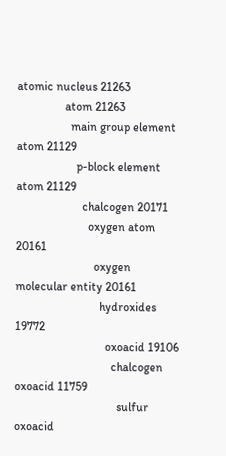atomic nucleus 21263
                atom 21263
                  main group element atom 21129
                    p-block element atom 21129
                      chalcogen 20171
                        oxygen atom 20161
                          oxygen molecular entity 20161
                            hydroxides 19772
                              oxoacid 19106
                                chalcogen oxoacid 11759
                                  sulfur oxoacid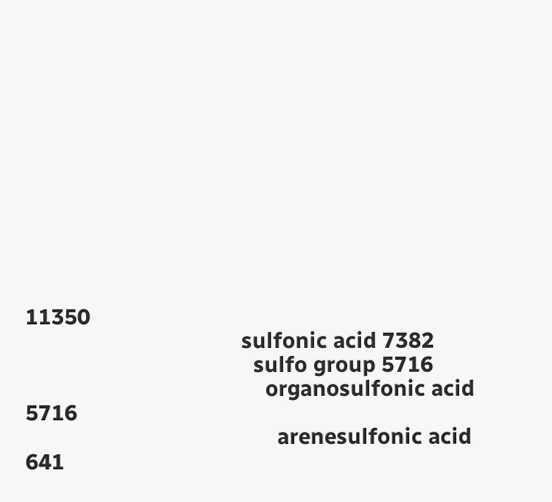11350
                                    sulfonic acid 7382
                                      sulfo group 5716
                                        organosulfonic acid 5716
                                          arenesulfonic acid 641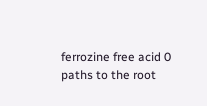ferrozine free acid 0
paths to the root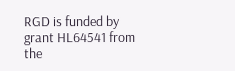RGD is funded by grant HL64541 from the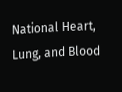National Heart, Lung, and Blood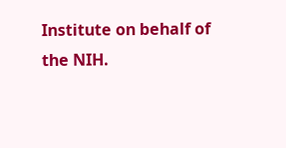Institute on behalf of the NIH.